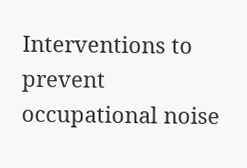Interventions to prevent occupational noise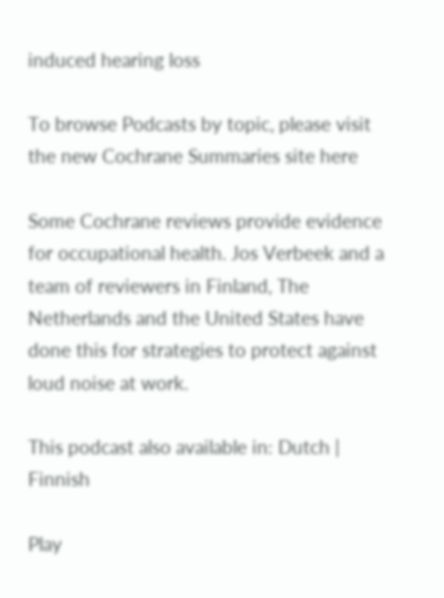induced hearing loss

To browse Podcasts by topic, please visit the new Cochrane Summaries site here

Some Cochrane reviews provide evidence for occupational health. Jos Verbeek and a team of reviewers in Finland, The Netherlands and the United States have done this for strategies to protect against loud noise at work.

This podcast also available in: Dutch | Finnish

Play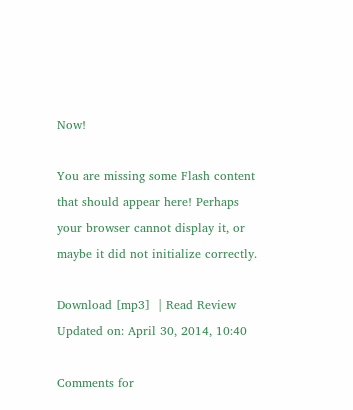Now!

You are missing some Flash content that should appear here! Perhaps your browser cannot display it, or maybe it did not initialize correctly.

Download [mp3]  | Read Review
Updated on: April 30, 2014, 10:40

Comments for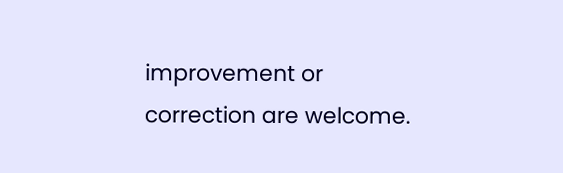improvement or correction are welcome.